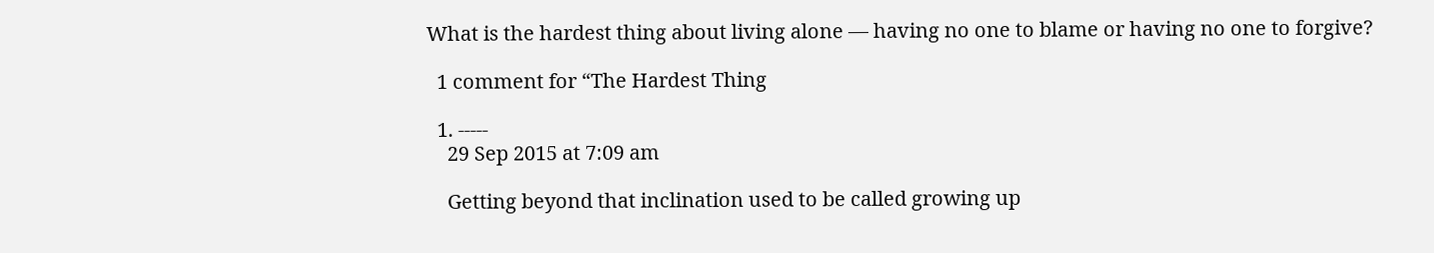What is the hardest thing about living alone — having no one to blame or having no one to forgive?

  1 comment for “The Hardest Thing

  1. -----
    29 Sep 2015 at 7:09 am

    Getting beyond that inclination used to be called growing up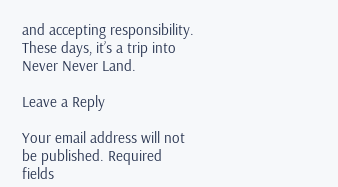and accepting responsibility. These days, it’s a trip into Never Never Land.

Leave a Reply

Your email address will not be published. Required fields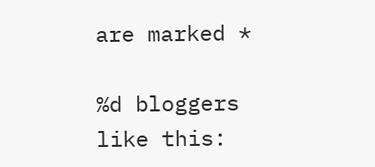are marked *

%d bloggers like this: